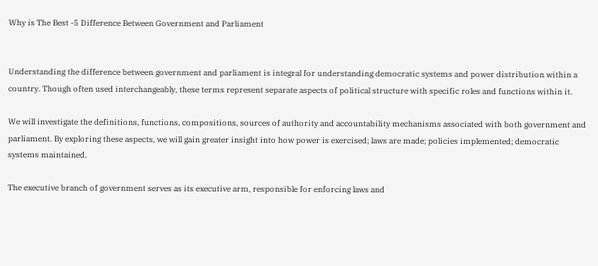Why is The Best -5 Difference Between Government and Parliament


Understanding the difference between government and parliament is integral for understanding democratic systems and power distribution within a country. Though often used interchangeably, these terms represent separate aspects of political structure with specific roles and functions within it.

We will investigate the definitions, functions, compositions, sources of authority and accountability mechanisms associated with both government and parliament. By exploring these aspects, we will gain greater insight into how power is exercised; laws are made; policies implemented; democratic systems maintained.

The executive branch of government serves as its executive arm, responsible for enforcing laws and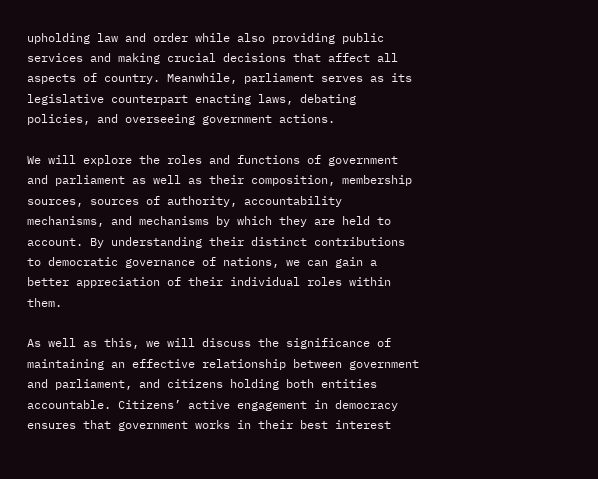upholding law and order while also providing public services and making crucial decisions that affect all aspects of country. Meanwhile, parliament serves as its legislative counterpart enacting laws, debating policies, and overseeing government actions.

We will explore the roles and functions of government and parliament as well as their composition, membership sources, sources of authority, accountability mechanisms, and mechanisms by which they are held to account. By understanding their distinct contributions to democratic governance of nations, we can gain a better appreciation of their individual roles within them.

As well as this, we will discuss the significance of maintaining an effective relationship between government and parliament, and citizens holding both entities accountable. Citizens’ active engagement in democracy ensures that government works in their best interest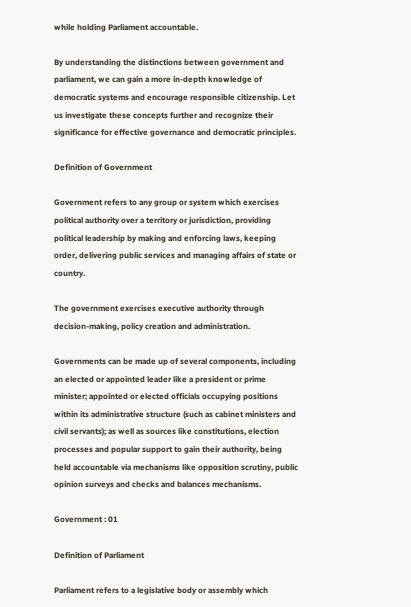while holding Parliament accountable.

By understanding the distinctions between government and parliament, we can gain a more in-depth knowledge of democratic systems and encourage responsible citizenship. Let us investigate these concepts further and recognize their significance for effective governance and democratic principles.

Definition of Government

Government refers to any group or system which exercises political authority over a territory or jurisdiction, providing political leadership by making and enforcing laws, keeping order, delivering public services and managing affairs of state or country.

The government exercises executive authority through decision-making, policy creation and administration.

Governments can be made up of several components, including an elected or appointed leader like a president or prime minister; appointed or elected officials occupying positions within its administrative structure (such as cabinet ministers and civil servants); as well as sources like constitutions, election processes and popular support to gain their authority, being held accountable via mechanisms like opposition scrutiny, public opinion surveys and checks and balances mechanisms.

Government : 01

Definition of Parliament

Parliament refers to a legislative body or assembly which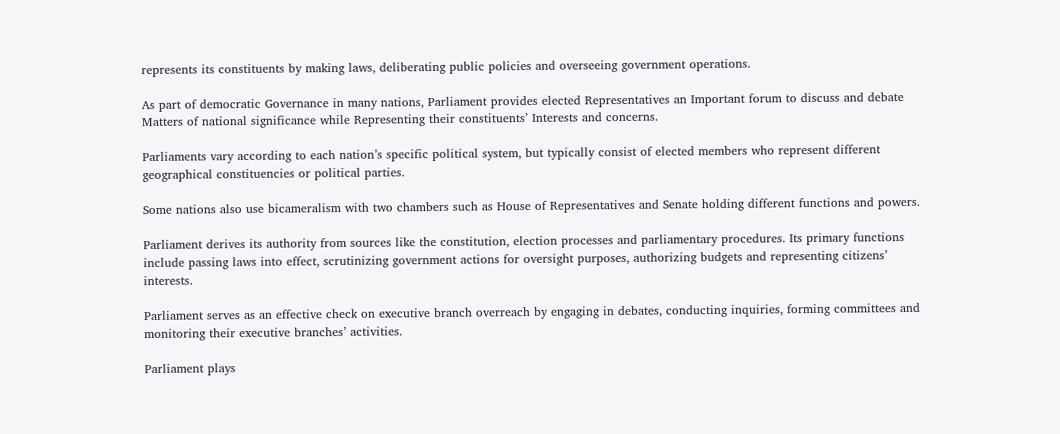represents its constituents by making laws, deliberating public policies and overseeing government operations.

As part of democratic Governance in many nations, Parliament provides elected Representatives an Important forum to discuss and debate Matters of national significance while Representing their constituents’ Interests and concerns.

Parliaments vary according to each nation’s specific political system, but typically consist of elected members who represent different geographical constituencies or political parties.

Some nations also use bicameralism with two chambers such as House of Representatives and Senate holding different functions and powers.

Parliament derives its authority from sources like the constitution, election processes and parliamentary procedures. Its primary functions include passing laws into effect, scrutinizing government actions for oversight purposes, authorizing budgets and representing citizens’ interests.

Parliament serves as an effective check on executive branch overreach by engaging in debates, conducting inquiries, forming committees and monitoring their executive branches’ activities.

Parliament plays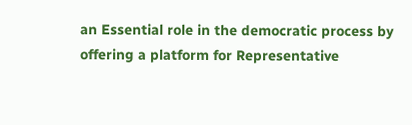an Essential role in the democratic process by offering a platform for Representative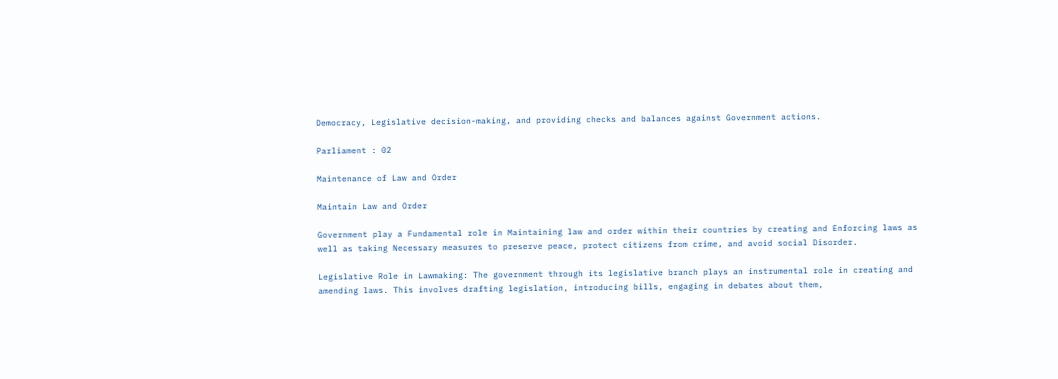Democracy, Legislative decision-making, and providing checks and balances against Government actions.

Parliament : 02

Maintenance of Law and Order

Maintain Law and Order

Government play a Fundamental role in Maintaining law and order within their countries by creating and Enforcing laws as well as taking Necessary measures to preserve peace, protect citizens from crime, and avoid social Disorder.

Legislative Role in Lawmaking: The government through its legislative branch plays an instrumental role in creating and amending laws. This involves drafting legislation, introducing bills, engaging in debates about them,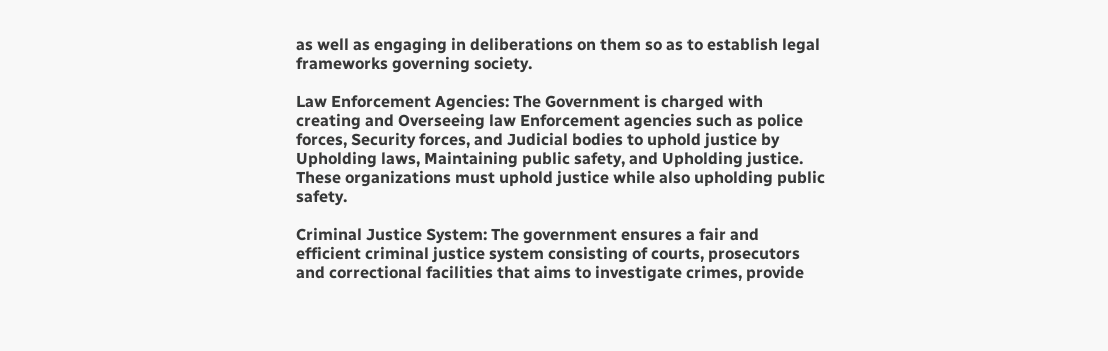as well as engaging in deliberations on them so as to establish legal frameworks governing society.

Law Enforcement Agencies: The Government is charged with creating and Overseeing law Enforcement agencies such as police forces, Security forces, and Judicial bodies to uphold justice by Upholding laws, Maintaining public safety, and Upholding justice. These organizations must uphold justice while also upholding public safety.

Criminal Justice System: The government ensures a fair and efficient criminal justice system consisting of courts, prosecutors and correctional facilities that aims to investigate crimes, provide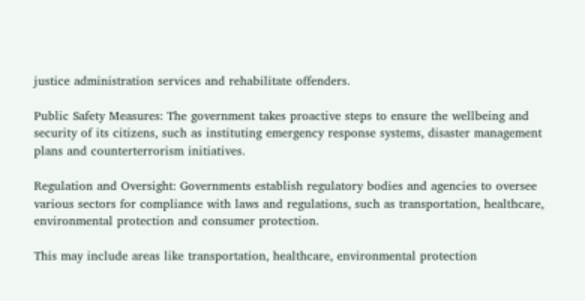justice administration services and rehabilitate offenders.

Public Safety Measures: The government takes proactive steps to ensure the wellbeing and security of its citizens, such as instituting emergency response systems, disaster management plans and counterterrorism initiatives.

Regulation and Oversight: Governments establish regulatory bodies and agencies to oversee various sectors for compliance with laws and regulations, such as transportation, healthcare, environmental protection and consumer protection.

This may include areas like transportation, healthcare, environmental protection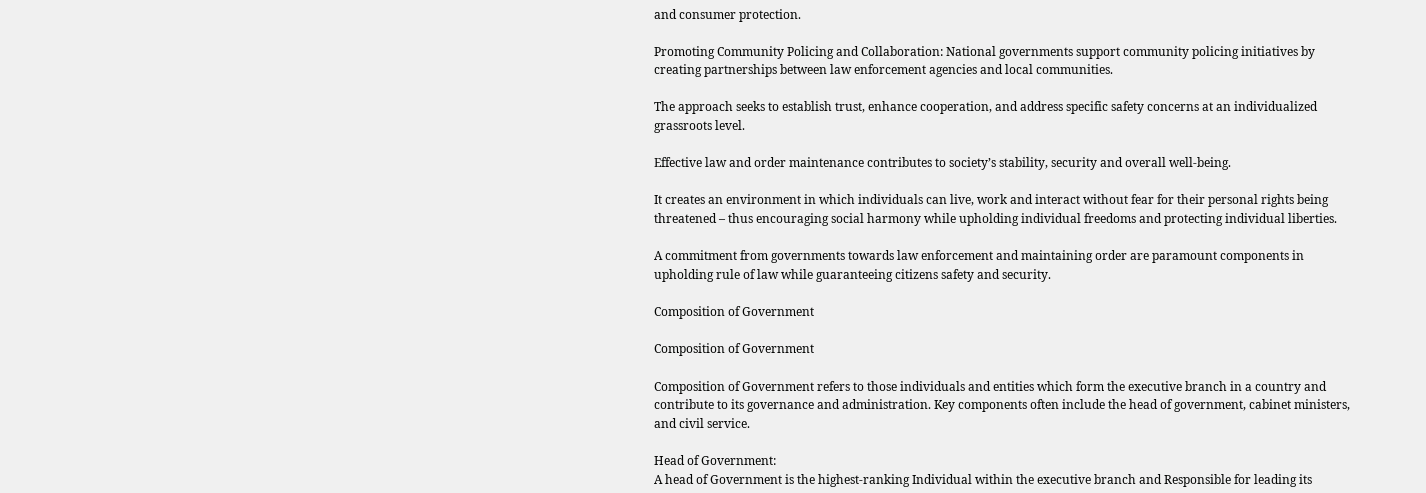and consumer protection.

Promoting Community Policing and Collaboration: National governments support community policing initiatives by creating partnerships between law enforcement agencies and local communities.

The approach seeks to establish trust, enhance cooperation, and address specific safety concerns at an individualized grassroots level.

Effective law and order maintenance contributes to society’s stability, security and overall well-being.

It creates an environment in which individuals can live, work and interact without fear for their personal rights being threatened – thus encouraging social harmony while upholding individual freedoms and protecting individual liberties.

A commitment from governments towards law enforcement and maintaining order are paramount components in upholding rule of law while guaranteeing citizens safety and security.

Composition of Government

Composition of Government

Composition of Government refers to those individuals and entities which form the executive branch in a country and contribute to its governance and administration. Key components often include the head of government, cabinet ministers, and civil service.

Head of Government:
A head of Government is the highest-ranking Individual within the executive branch and Responsible for leading its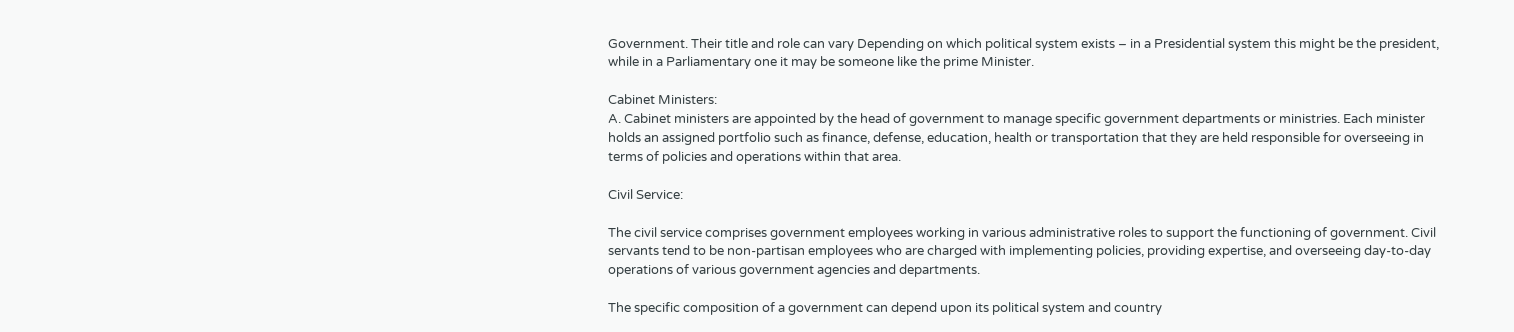Government. Their title and role can vary Depending on which political system exists – in a Presidential system this might be the president, while in a Parliamentary one it may be someone like the prime Minister.

Cabinet Ministers:
A. Cabinet ministers are appointed by the head of government to manage specific government departments or ministries. Each minister holds an assigned portfolio such as finance, defense, education, health or transportation that they are held responsible for overseeing in terms of policies and operations within that area.

Civil Service:

The civil service comprises government employees working in various administrative roles to support the functioning of government. Civil servants tend to be non-partisan employees who are charged with implementing policies, providing expertise, and overseeing day-to-day operations of various government agencies and departments.

The specific composition of a government can depend upon its political system and country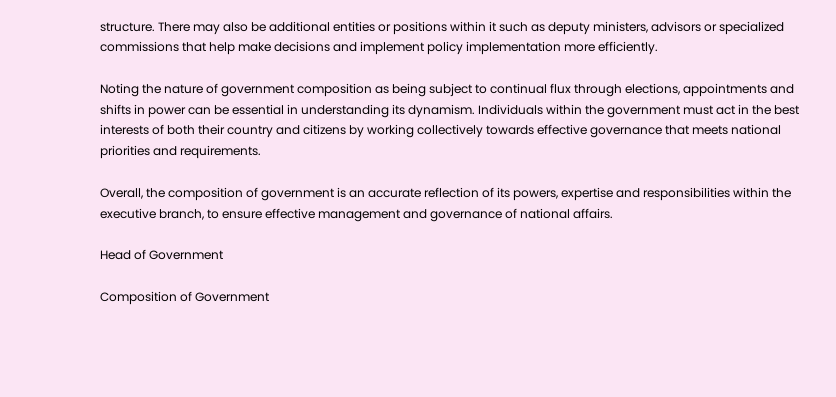structure. There may also be additional entities or positions within it such as deputy ministers, advisors or specialized commissions that help make decisions and implement policy implementation more efficiently.

Noting the nature of government composition as being subject to continual flux through elections, appointments and shifts in power can be essential in understanding its dynamism. Individuals within the government must act in the best interests of both their country and citizens by working collectively towards effective governance that meets national priorities and requirements.

Overall, the composition of government is an accurate reflection of its powers, expertise and responsibilities within the executive branch, to ensure effective management and governance of national affairs.

Head of Government

Composition of Government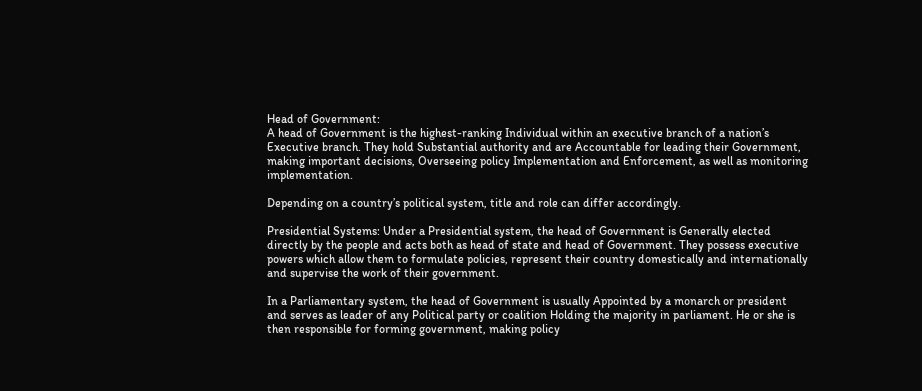Head of Government:
A head of Government is the highest-ranking Individual within an executive branch of a nation’s Executive branch. They hold Substantial authority and are Accountable for leading their Government, making important decisions, Overseeing policy Implementation and Enforcement, as well as monitoring implementation.

Depending on a country’s political system, title and role can differ accordingly.

Presidential Systems: Under a Presidential system, the head of Government is Generally elected directly by the people and acts both as head of state and head of Government. They possess executive powers which allow them to formulate policies, represent their country domestically and internationally and supervise the work of their government.

In a Parliamentary system, the head of Government is usually Appointed by a monarch or president and serves as leader of any Political party or coalition Holding the majority in parliament. He or she is then responsible for forming government, making policy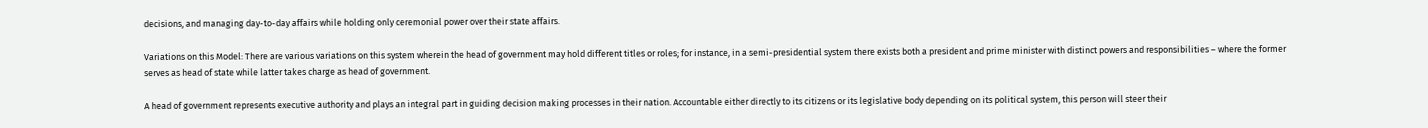decisions, and managing day-to-day affairs while holding only ceremonial power over their state affairs.

Variations on this Model: There are various variations on this system wherein the head of government may hold different titles or roles; for instance, in a semi-presidential system there exists both a president and prime minister with distinct powers and responsibilities – where the former serves as head of state while latter takes charge as head of government.

A head of government represents executive authority and plays an integral part in guiding decision making processes in their nation. Accountable either directly to its citizens or its legislative body depending on its political system, this person will steer their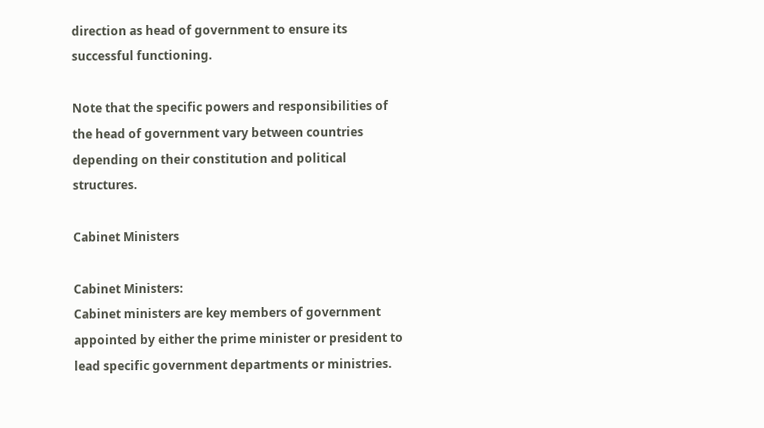direction as head of government to ensure its successful functioning.

Note that the specific powers and responsibilities of the head of government vary between countries depending on their constitution and political structures.

Cabinet Ministers

Cabinet Ministers:
Cabinet ministers are key members of government appointed by either the prime minister or president to lead specific government departments or ministries.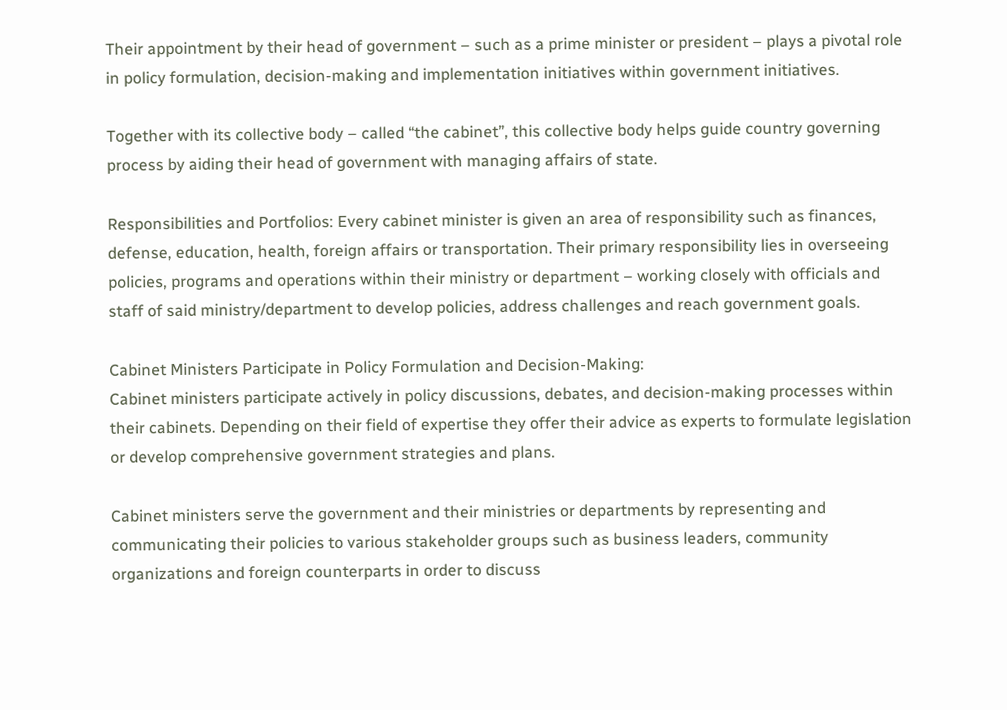Their appointment by their head of government – such as a prime minister or president – plays a pivotal role in policy formulation, decision-making and implementation initiatives within government initiatives.

Together with its collective body – called “the cabinet”, this collective body helps guide country governing process by aiding their head of government with managing affairs of state.

Responsibilities and Portfolios: Every cabinet minister is given an area of responsibility such as finances, defense, education, health, foreign affairs or transportation. Their primary responsibility lies in overseeing policies, programs and operations within their ministry or department – working closely with officials and staff of said ministry/department to develop policies, address challenges and reach government goals.

Cabinet Ministers Participate in Policy Formulation and Decision-Making:
Cabinet ministers participate actively in policy discussions, debates, and decision-making processes within their cabinets. Depending on their field of expertise they offer their advice as experts to formulate legislation or develop comprehensive government strategies and plans.

Cabinet ministers serve the government and their ministries or departments by representing and communicating their policies to various stakeholder groups such as business leaders, community organizations and foreign counterparts in order to discuss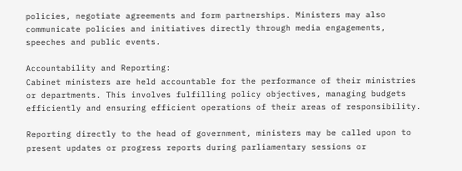policies, negotiate agreements and form partnerships. Ministers may also communicate policies and initiatives directly through media engagements, speeches and public events.

Accountability and Reporting:
Cabinet ministers are held accountable for the performance of their ministries or departments. This involves fulfilling policy objectives, managing budgets efficiently and ensuring efficient operations of their areas of responsibility.

Reporting directly to the head of government, ministers may be called upon to present updates or progress reports during parliamentary sessions or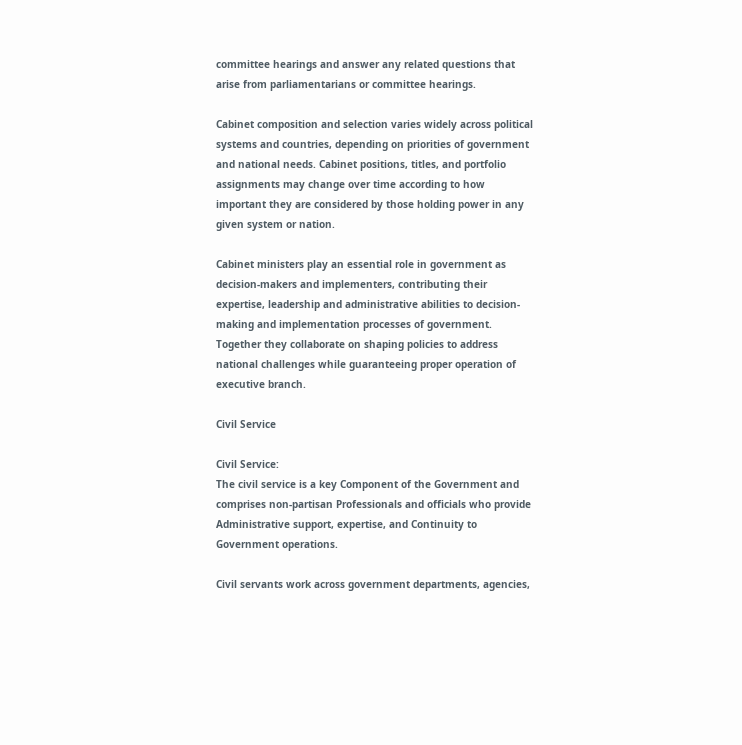committee hearings and answer any related questions that arise from parliamentarians or committee hearings.

Cabinet composition and selection varies widely across political systems and countries, depending on priorities of government and national needs. Cabinet positions, titles, and portfolio assignments may change over time according to how important they are considered by those holding power in any given system or nation.

Cabinet ministers play an essential role in government as decision-makers and implementers, contributing their expertise, leadership and administrative abilities to decision-making and implementation processes of government. Together they collaborate on shaping policies to address national challenges while guaranteeing proper operation of executive branch.

Civil Service

Civil Service:
The civil service is a key Component of the Government and comprises non-partisan Professionals and officials who provide Administrative support, expertise, and Continuity to Government operations.

Civil servants work across government departments, agencies,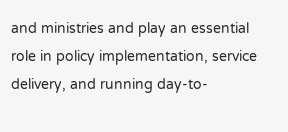and ministries and play an essential role in policy implementation, service delivery, and running day-to-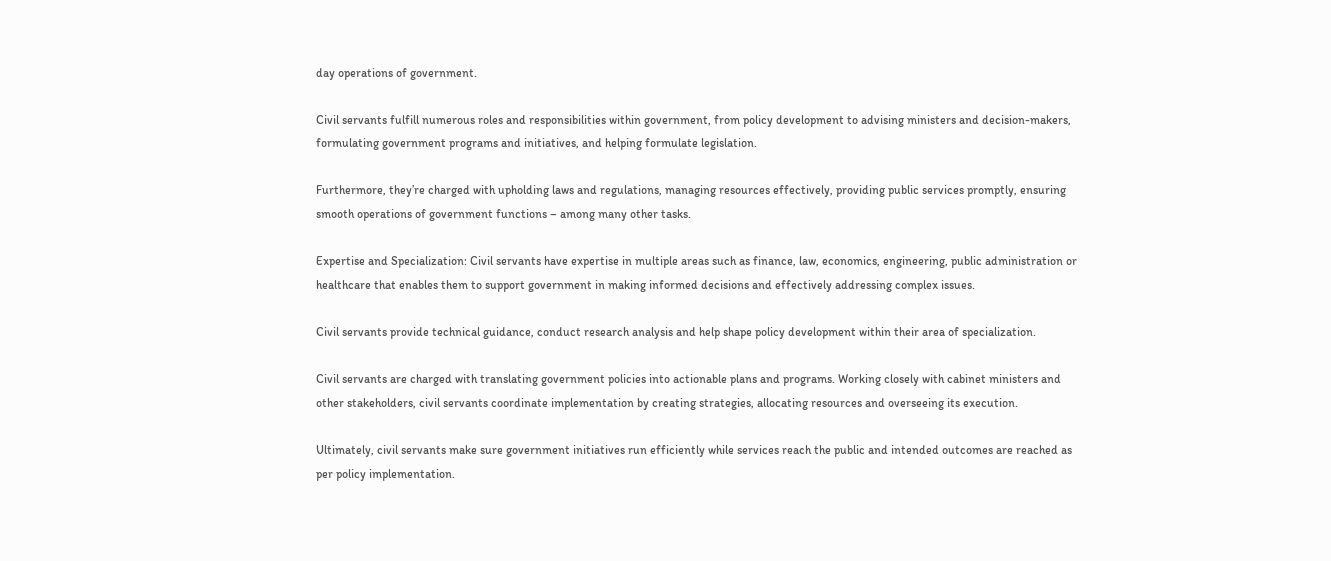day operations of government.

Civil servants fulfill numerous roles and responsibilities within government, from policy development to advising ministers and decision-makers, formulating government programs and initiatives, and helping formulate legislation.

Furthermore, they’re charged with upholding laws and regulations, managing resources effectively, providing public services promptly, ensuring smooth operations of government functions – among many other tasks.

Expertise and Specialization: Civil servants have expertise in multiple areas such as finance, law, economics, engineering, public administration or healthcare that enables them to support government in making informed decisions and effectively addressing complex issues.

Civil servants provide technical guidance, conduct research analysis and help shape policy development within their area of specialization.

Civil servants are charged with translating government policies into actionable plans and programs. Working closely with cabinet ministers and other stakeholders, civil servants coordinate implementation by creating strategies, allocating resources and overseeing its execution.

Ultimately, civil servants make sure government initiatives run efficiently while services reach the public and intended outcomes are reached as per policy implementation.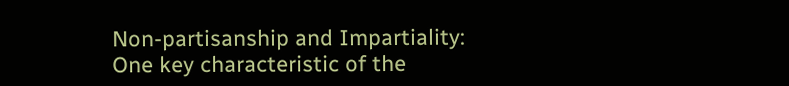Non-partisanship and Impartiality:
One key characteristic of the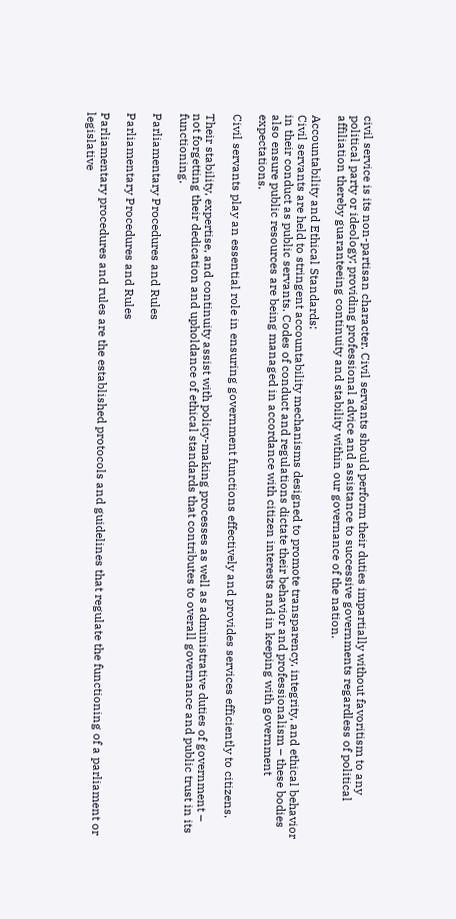civil service is its non-partisan character. Civil servants should perform their duties impartially without favoritism to any political party or ideology; providing professional advice and assistance to successive governments regardless of political affiliation thereby guaranteeing continuity and stability within our governance of the nation.

Accountability and Ethical Standards:
Civil servants are held to stringent accountability mechanisms designed to promote transparency, integrity, and ethical behavior in their conduct as public servants. Codes of conduct and regulations dictate their behavior and professionalism – these bodies also ensure public resources are being managed in accordance with citizen interests and in keeping with government expectations.

Civil servants play an essential role in ensuring government functions effectively and provides services efficiently to citizens.

Their stability, expertise, and continuity assist with policy-making processes as well as administrative duties of government – not forgetting their dedication and upholdance of ethical standards that contributes to overall governance and public trust in its functioning.

Parliamentary Procedures and Rules

Parliamentary Procedures and Rules

Parliamentary procedures and rules are the established protocols and guidelines that regulate the functioning of a parliament or legislative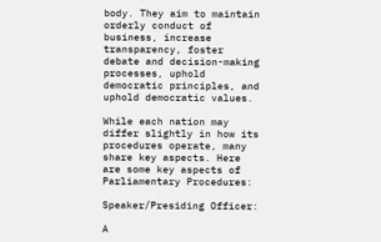body. They aim to maintain orderly conduct of business, increase transparency, foster debate and decision-making processes, uphold democratic principles, and uphold democratic values.

While each nation may differ slightly in how its procedures operate, many share key aspects. Here are some key aspects of Parliamentary Procedures:

Speaker/Presiding Officer:

A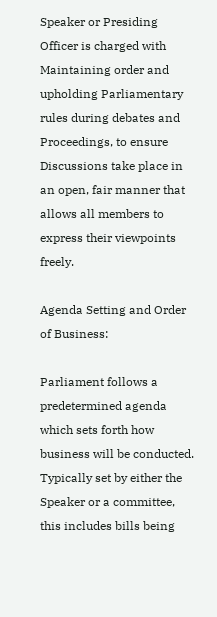Speaker or Presiding Officer is charged with Maintaining order and upholding Parliamentary rules during debates and Proceedings, to ensure Discussions take place in an open, fair manner that allows all members to express their viewpoints freely.

Agenda Setting and Order of Business:

Parliament follows a predetermined agenda which sets forth how business will be conducted. Typically set by either the Speaker or a committee, this includes bills being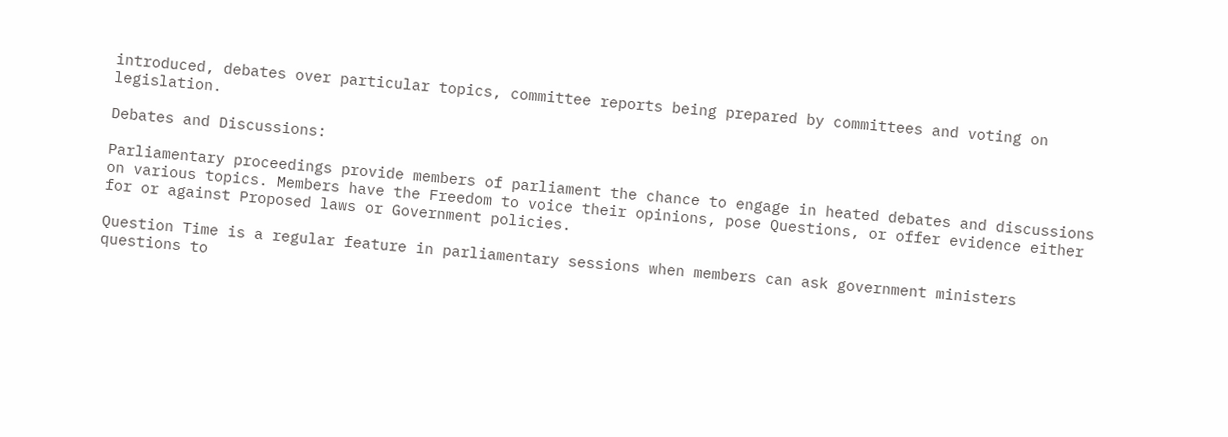introduced, debates over particular topics, committee reports being prepared by committees and voting on legislation.

Debates and Discussions:

Parliamentary proceedings provide members of parliament the chance to engage in heated debates and discussions on various topics. Members have the Freedom to voice their opinions, pose Questions, or offer evidence either for or against Proposed laws or Government policies.

Question Time is a regular feature in parliamentary sessions when members can ask government ministers questions to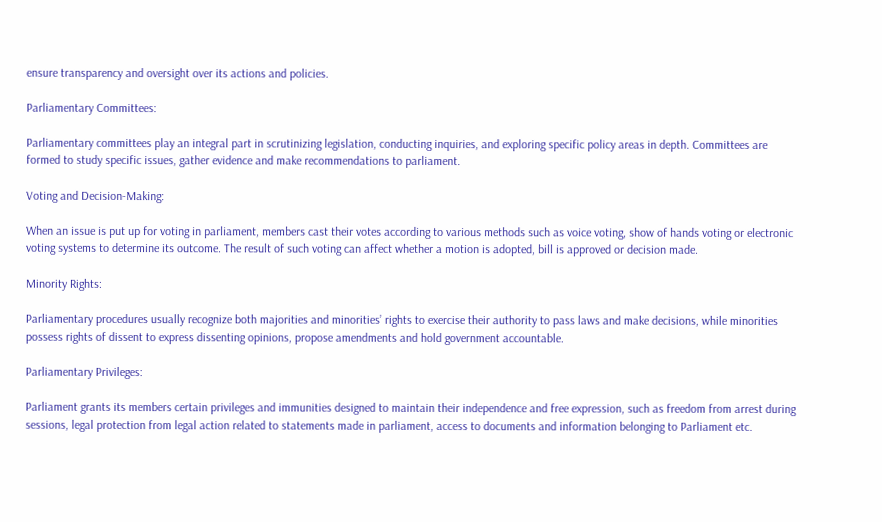ensure transparency and oversight over its actions and policies.

Parliamentary Committees:

Parliamentary committees play an integral part in scrutinizing legislation, conducting inquiries, and exploring specific policy areas in depth. Committees are formed to study specific issues, gather evidence and make recommendations to parliament.

Voting and Decision-Making:

When an issue is put up for voting in parliament, members cast their votes according to various methods such as voice voting, show of hands voting or electronic voting systems to determine its outcome. The result of such voting can affect whether a motion is adopted, bill is approved or decision made.

Minority Rights:

Parliamentary procedures usually recognize both majorities and minorities’ rights to exercise their authority to pass laws and make decisions, while minorities possess rights of dissent to express dissenting opinions, propose amendments and hold government accountable.

Parliamentary Privileges:

Parliament grants its members certain privileges and immunities designed to maintain their independence and free expression, such as freedom from arrest during sessions, legal protection from legal action related to statements made in parliament, access to documents and information belonging to Parliament etc.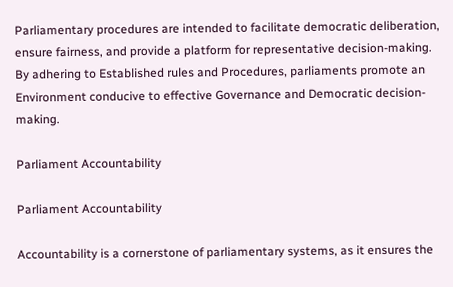Parliamentary procedures are intended to facilitate democratic deliberation, ensure fairness, and provide a platform for representative decision-making. By adhering to Established rules and Procedures, parliaments promote an Environment conducive to effective Governance and Democratic decision-making.

Parliament Accountability

Parliament Accountability

Accountability is a cornerstone of parliamentary systems, as it ensures the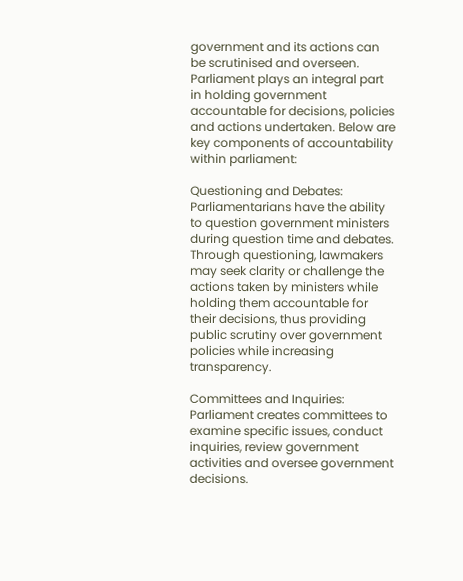government and its actions can be scrutinised and overseen. Parliament plays an integral part in holding government accountable for decisions, policies and actions undertaken. Below are key components of accountability within parliament:

Questioning and Debates: Parliamentarians have the ability to question government ministers during question time and debates. Through questioning, lawmakers may seek clarity or challenge the actions taken by ministers while holding them accountable for their decisions, thus providing public scrutiny over government policies while increasing transparency.

Committees and Inquiries: Parliament creates committees to examine specific issues, conduct inquiries, review government activities and oversee government decisions.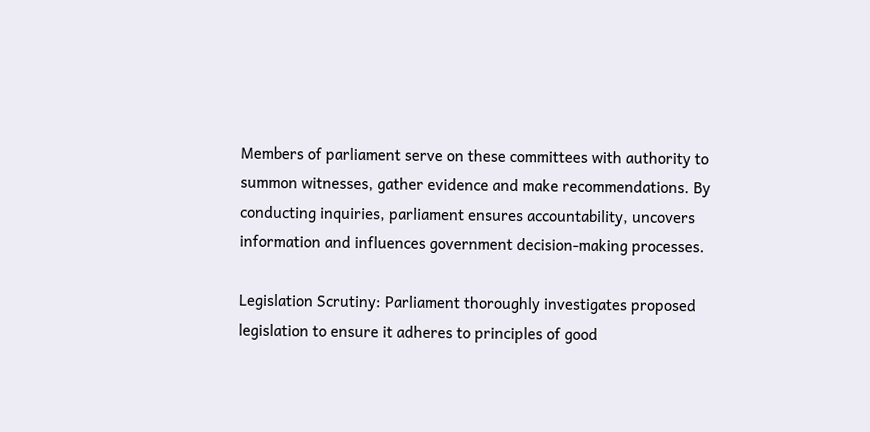Members of parliament serve on these committees with authority to summon witnesses, gather evidence and make recommendations. By conducting inquiries, parliament ensures accountability, uncovers information and influences government decision-making processes.

Legislation Scrutiny: Parliament thoroughly investigates proposed legislation to ensure it adheres to principles of good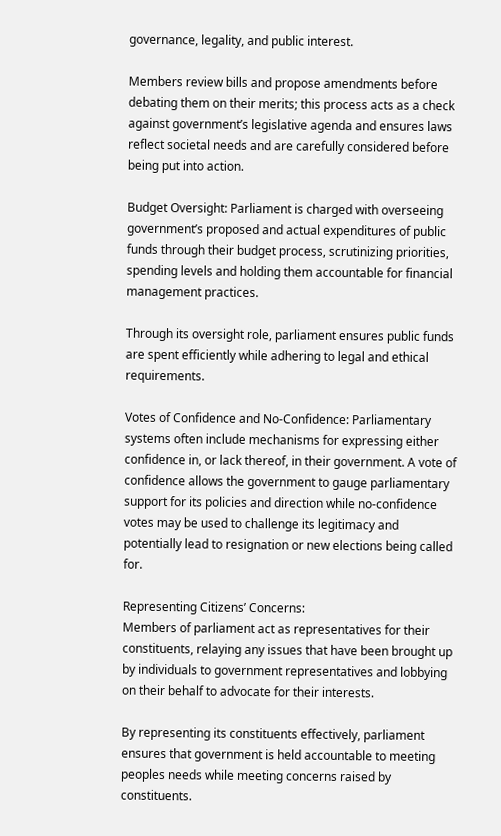governance, legality, and public interest.

Members review bills and propose amendments before debating them on their merits; this process acts as a check against government’s legislative agenda and ensures laws reflect societal needs and are carefully considered before being put into action.

Budget Oversight: Parliament is charged with overseeing government’s proposed and actual expenditures of public funds through their budget process, scrutinizing priorities, spending levels and holding them accountable for financial management practices.

Through its oversight role, parliament ensures public funds are spent efficiently while adhering to legal and ethical requirements.

Votes of Confidence and No-Confidence: Parliamentary systems often include mechanisms for expressing either confidence in, or lack thereof, in their government. A vote of confidence allows the government to gauge parliamentary support for its policies and direction while no-confidence votes may be used to challenge its legitimacy and potentially lead to resignation or new elections being called for.

Representing Citizens’ Concerns:
Members of parliament act as representatives for their constituents, relaying any issues that have been brought up by individuals to government representatives and lobbying on their behalf to advocate for their interests.

By representing its constituents effectively, parliament ensures that government is held accountable to meeting peoples needs while meeting concerns raised by constituents.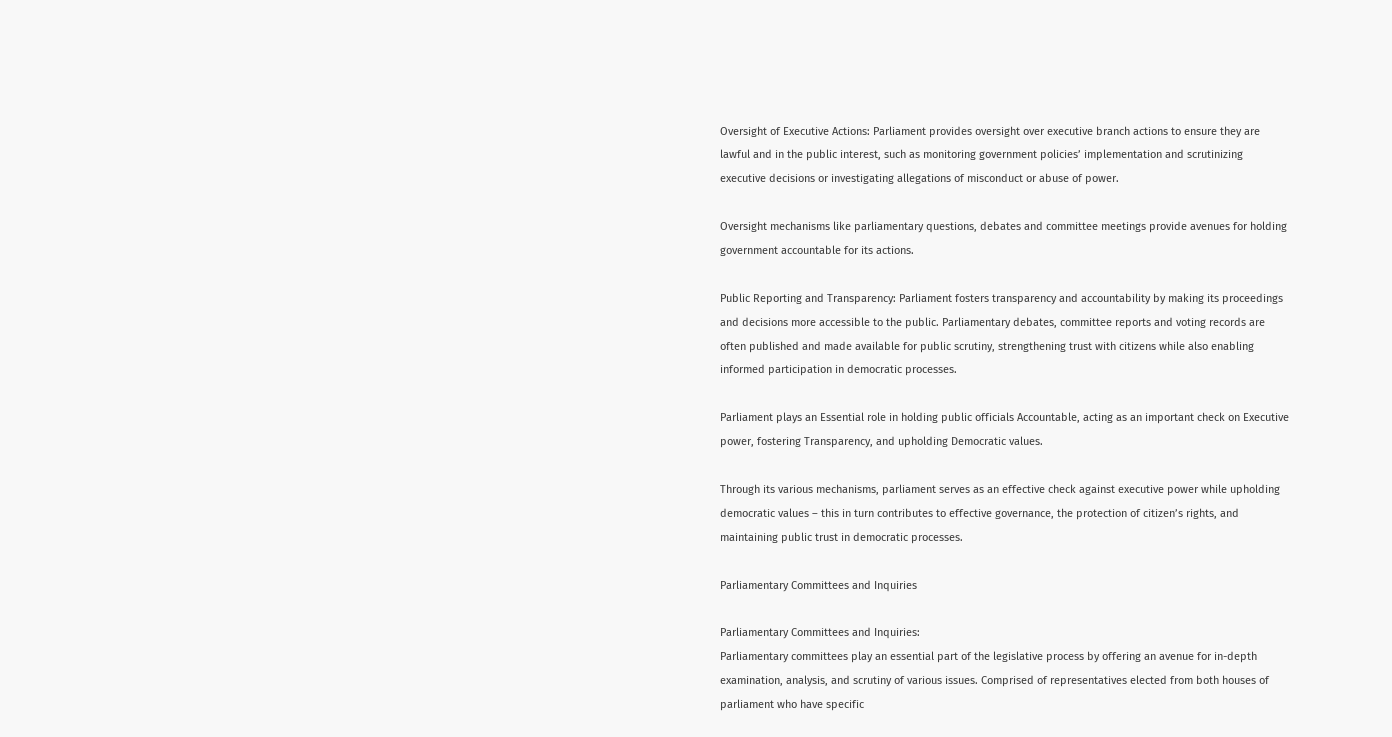Oversight of Executive Actions: Parliament provides oversight over executive branch actions to ensure they are lawful and in the public interest, such as monitoring government policies’ implementation and scrutinizing executive decisions or investigating allegations of misconduct or abuse of power.

Oversight mechanisms like parliamentary questions, debates and committee meetings provide avenues for holding government accountable for its actions.

Public Reporting and Transparency: Parliament fosters transparency and accountability by making its proceedings and decisions more accessible to the public. Parliamentary debates, committee reports and voting records are often published and made available for public scrutiny, strengthening trust with citizens while also enabling informed participation in democratic processes.

Parliament plays an Essential role in holding public officials Accountable, acting as an important check on Executive power, fostering Transparency, and upholding Democratic values.

Through its various mechanisms, parliament serves as an effective check against executive power while upholding democratic values – this in turn contributes to effective governance, the protection of citizen’s rights, and maintaining public trust in democratic processes.

Parliamentary Committees and Inquiries

Parliamentary Committees and Inquiries:
Parliamentary committees play an essential part of the legislative process by offering an avenue for in-depth examination, analysis, and scrutiny of various issues. Comprised of representatives elected from both houses of parliament who have specific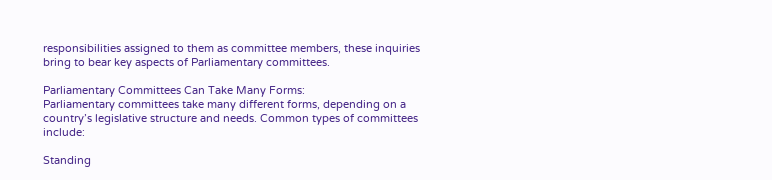responsibilities assigned to them as committee members, these inquiries bring to bear key aspects of Parliamentary committees.

Parliamentary Committees Can Take Many Forms:
Parliamentary committees take many different forms, depending on a country’s legislative structure and needs. Common types of committees include:

Standing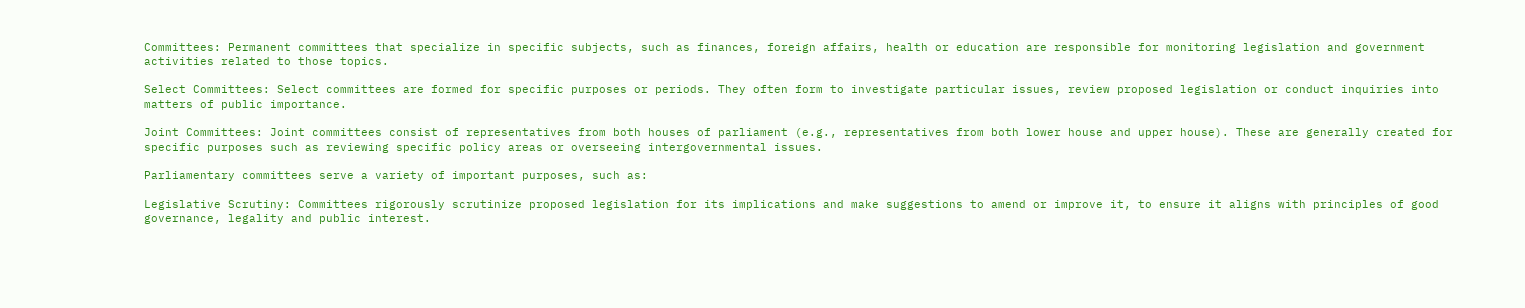Committees: Permanent committees that specialize in specific subjects, such as finances, foreign affairs, health or education are responsible for monitoring legislation and government activities related to those topics.

Select Committees: Select committees are formed for specific purposes or periods. They often form to investigate particular issues, review proposed legislation or conduct inquiries into matters of public importance.

Joint Committees: Joint committees consist of representatives from both houses of parliament (e.g., representatives from both lower house and upper house). These are generally created for specific purposes such as reviewing specific policy areas or overseeing intergovernmental issues.

Parliamentary committees serve a variety of important purposes, such as:

Legislative Scrutiny: Committees rigorously scrutinize proposed legislation for its implications and make suggestions to amend or improve it, to ensure it aligns with principles of good governance, legality and public interest.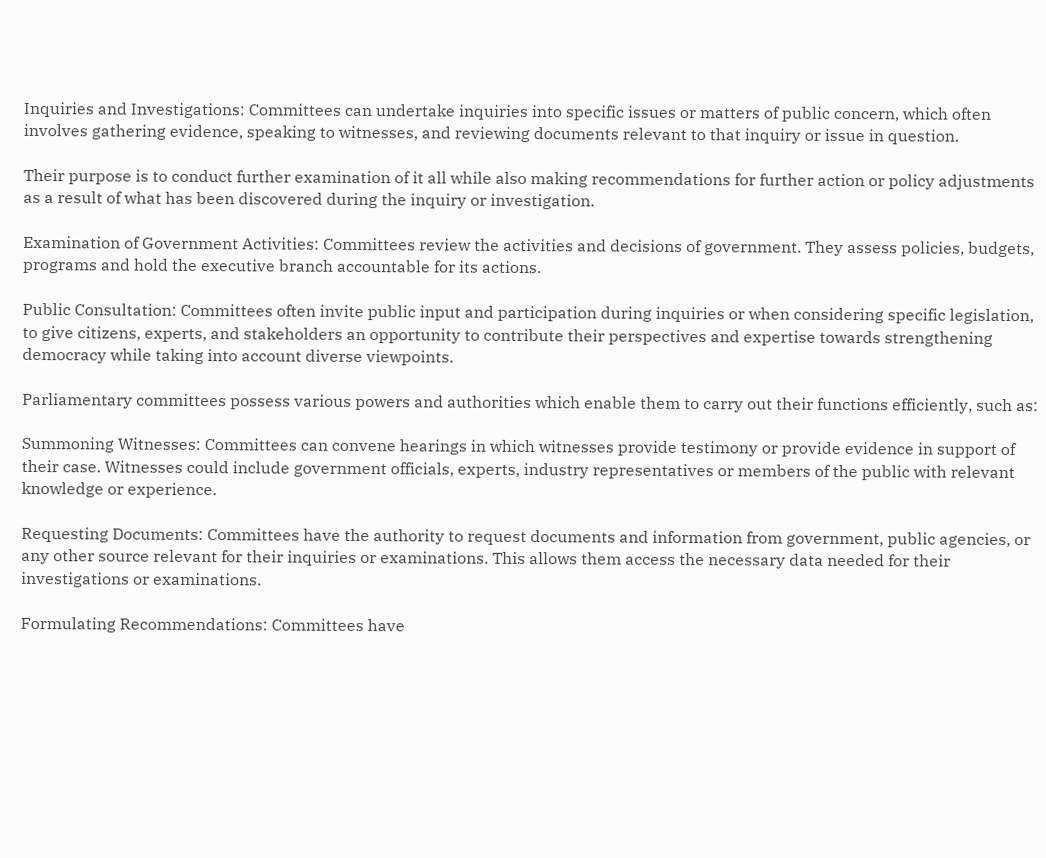Inquiries and Investigations: Committees can undertake inquiries into specific issues or matters of public concern, which often involves gathering evidence, speaking to witnesses, and reviewing documents relevant to that inquiry or issue in question.

Their purpose is to conduct further examination of it all while also making recommendations for further action or policy adjustments as a result of what has been discovered during the inquiry or investigation.

Examination of Government Activities: Committees review the activities and decisions of government. They assess policies, budgets, programs and hold the executive branch accountable for its actions.

Public Consultation: Committees often invite public input and participation during inquiries or when considering specific legislation, to give citizens, experts, and stakeholders an opportunity to contribute their perspectives and expertise towards strengthening democracy while taking into account diverse viewpoints.

Parliamentary committees possess various powers and authorities which enable them to carry out their functions efficiently, such as:

Summoning Witnesses: Committees can convene hearings in which witnesses provide testimony or provide evidence in support of their case. Witnesses could include government officials, experts, industry representatives or members of the public with relevant knowledge or experience.

Requesting Documents: Committees have the authority to request documents and information from government, public agencies, or any other source relevant for their inquiries or examinations. This allows them access the necessary data needed for their investigations or examinations.

Formulating Recommendations: Committees have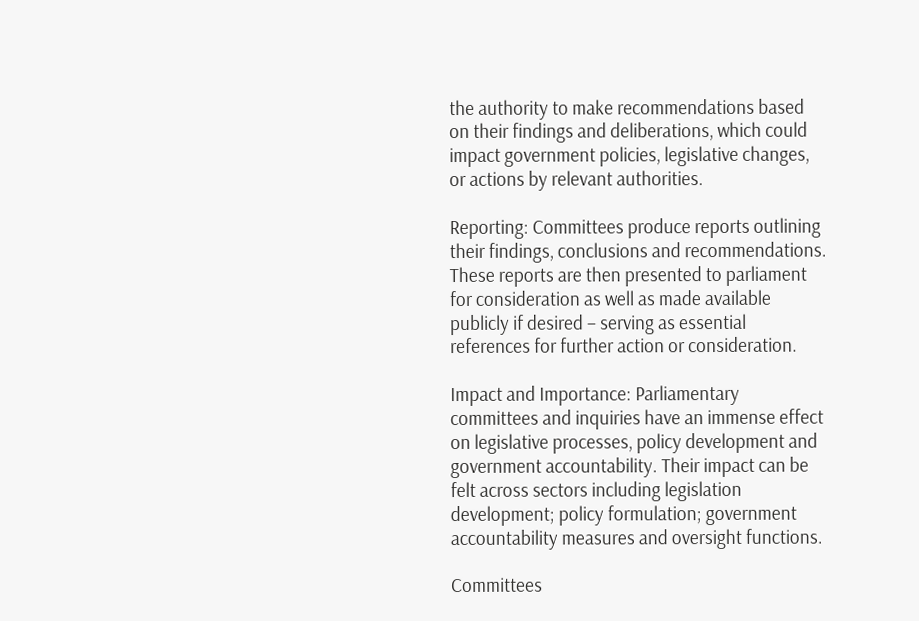the authority to make recommendations based on their findings and deliberations, which could impact government policies, legislative changes, or actions by relevant authorities.

Reporting: Committees produce reports outlining their findings, conclusions and recommendations. These reports are then presented to parliament for consideration as well as made available publicly if desired – serving as essential references for further action or consideration.

Impact and Importance: Parliamentary committees and inquiries have an immense effect on legislative processes, policy development and government accountability. Their impact can be felt across sectors including legislation development; policy formulation; government accountability measures and oversight functions.

Committees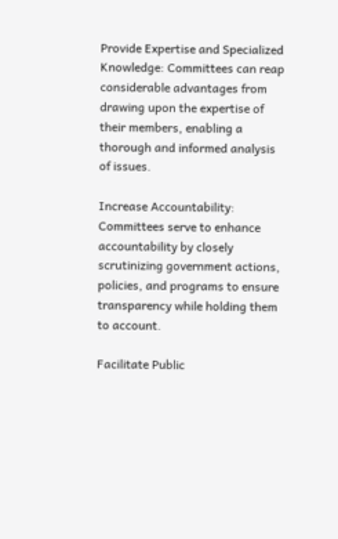Provide Expertise and Specialized Knowledge: Committees can reap considerable advantages from drawing upon the expertise of their members, enabling a thorough and informed analysis of issues.

Increase Accountability: Committees serve to enhance accountability by closely scrutinizing government actions, policies, and programs to ensure transparency while holding them to account.

Facilitate Public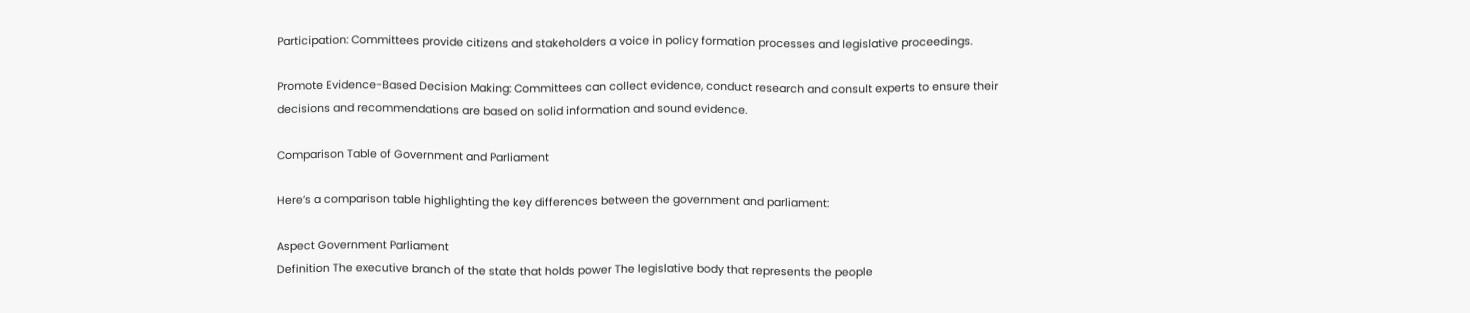Participation: Committees provide citizens and stakeholders a voice in policy formation processes and legislative proceedings.

Promote Evidence-Based Decision Making: Committees can collect evidence, conduct research and consult experts to ensure their decisions and recommendations are based on solid information and sound evidence.

Comparison Table of Government and Parliament

Here’s a comparison table highlighting the key differences between the government and parliament:

Aspect Government Parliament
Definition The executive branch of the state that holds power The legislative body that represents the people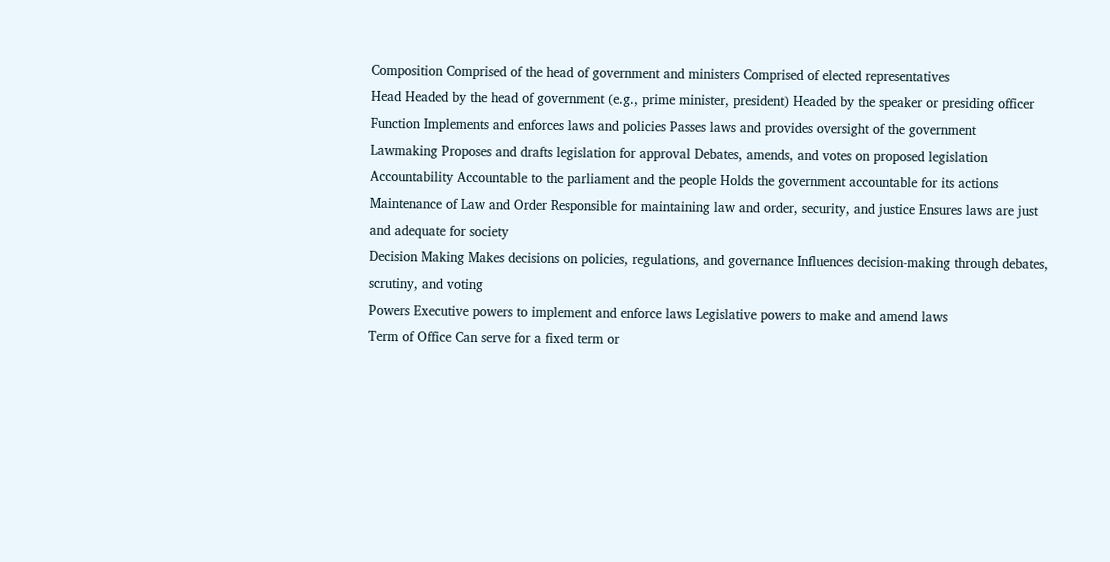Composition Comprised of the head of government and ministers Comprised of elected representatives
Head Headed by the head of government (e.g., prime minister, president) Headed by the speaker or presiding officer
Function Implements and enforces laws and policies Passes laws and provides oversight of the government
Lawmaking Proposes and drafts legislation for approval Debates, amends, and votes on proposed legislation
Accountability Accountable to the parliament and the people Holds the government accountable for its actions
Maintenance of Law and Order Responsible for maintaining law and order, security, and justice Ensures laws are just and adequate for society
Decision Making Makes decisions on policies, regulations, and governance Influences decision-making through debates, scrutiny, and voting
Powers Executive powers to implement and enforce laws Legislative powers to make and amend laws
Term of Office Can serve for a fixed term or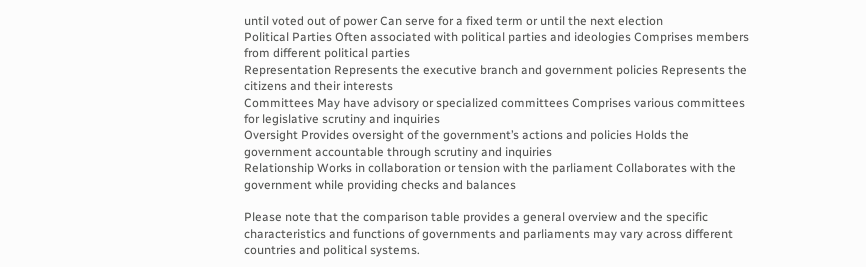until voted out of power Can serve for a fixed term or until the next election
Political Parties Often associated with political parties and ideologies Comprises members from different political parties
Representation Represents the executive branch and government policies Represents the citizens and their interests
Committees May have advisory or specialized committees Comprises various committees for legislative scrutiny and inquiries
Oversight Provides oversight of the government’s actions and policies Holds the government accountable through scrutiny and inquiries
Relationship Works in collaboration or tension with the parliament Collaborates with the government while providing checks and balances

Please note that the comparison table provides a general overview and the specific characteristics and functions of governments and parliaments may vary across different countries and political systems.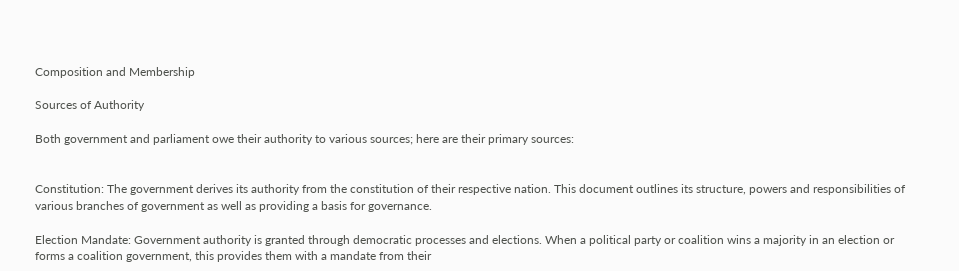Composition and Membership

Sources of Authority

Both government and parliament owe their authority to various sources; here are their primary sources:


Constitution: The government derives its authority from the constitution of their respective nation. This document outlines its structure, powers and responsibilities of various branches of government as well as providing a basis for governance.

Election Mandate: Government authority is granted through democratic processes and elections. When a political party or coalition wins a majority in an election or forms a coalition government, this provides them with a mandate from their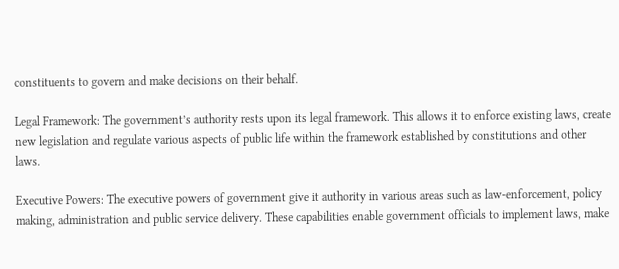constituents to govern and make decisions on their behalf.

Legal Framework: The government’s authority rests upon its legal framework. This allows it to enforce existing laws, create new legislation and regulate various aspects of public life within the framework established by constitutions and other laws.

Executive Powers: The executive powers of government give it authority in various areas such as law-enforcement, policy making, administration and public service delivery. These capabilities enable government officials to implement laws, make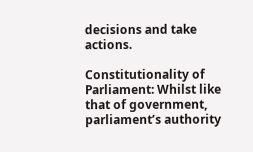decisions and take actions.

Constitutionality of Parliament: Whilst like that of government, parliament’s authority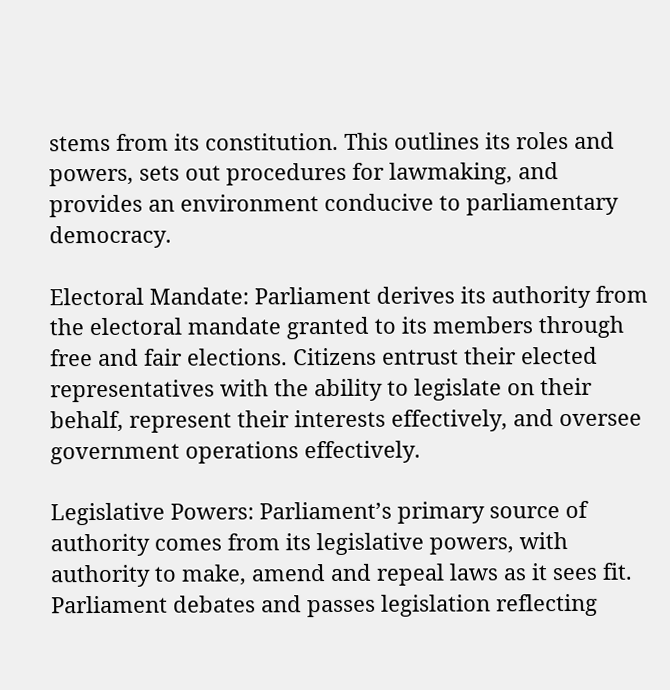stems from its constitution. This outlines its roles and powers, sets out procedures for lawmaking, and provides an environment conducive to parliamentary democracy.

Electoral Mandate: Parliament derives its authority from the electoral mandate granted to its members through free and fair elections. Citizens entrust their elected representatives with the ability to legislate on their behalf, represent their interests effectively, and oversee government operations effectively.

Legislative Powers: Parliament’s primary source of authority comes from its legislative powers, with authority to make, amend and repeal laws as it sees fit. Parliament debates and passes legislation reflecting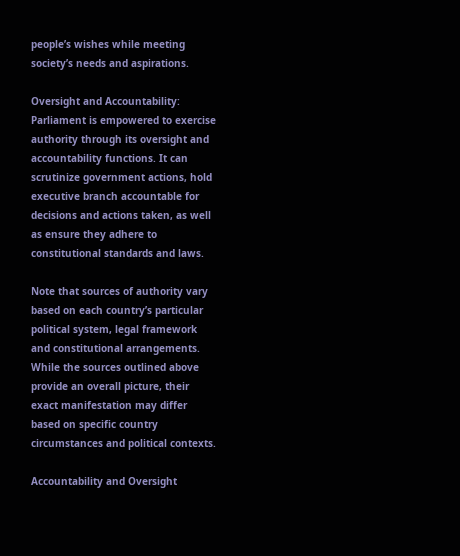people’s wishes while meeting society’s needs and aspirations.

Oversight and Accountability: Parliament is empowered to exercise authority through its oversight and accountability functions. It can scrutinize government actions, hold executive branch accountable for decisions and actions taken, as well as ensure they adhere to constitutional standards and laws.

Note that sources of authority vary based on each country’s particular political system, legal framework and constitutional arrangements. While the sources outlined above provide an overall picture, their exact manifestation may differ based on specific country circumstances and political contexts.

Accountability and Oversight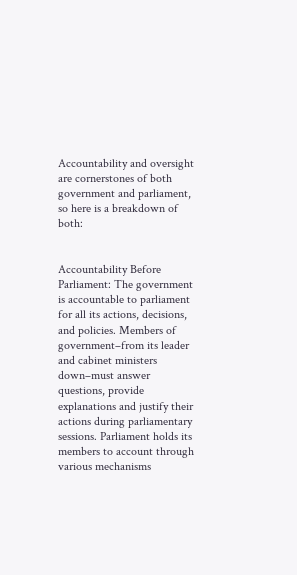Accountability and oversight are cornerstones of both government and parliament, so here is a breakdown of both:


Accountability Before Parliament: The government is accountable to parliament for all its actions, decisions, and policies. Members of government–from its leader and cabinet ministers down–must answer questions, provide explanations and justify their actions during parliamentary sessions. Parliament holds its members to account through various mechanisms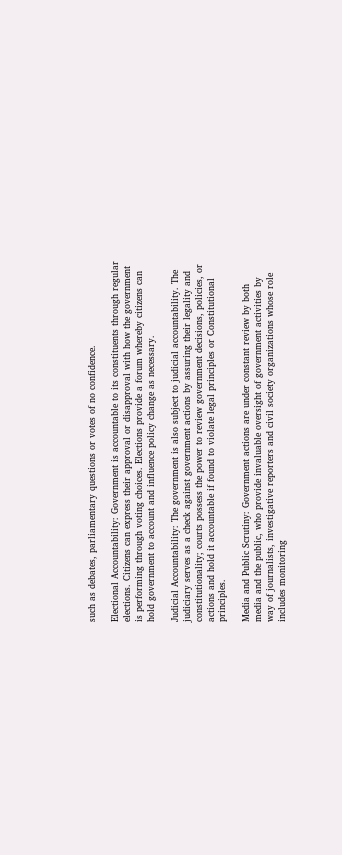such as debates, parliamentary questions or votes of no confidence.

Electional Accountability: Government is accountable to its constituents through regular elections. Citizens can express their approval or disapproval with how the government is performing through voting choices. Elections provide a forum whereby citizens can hold government to account and influence policy change as necessary.

Judicial Accountability: The government is also subject to judicial accountability. The judiciary serves as a check against government actions by assuring their legality and constitutionality; courts possess the power to review government decisions, policies, or actions and hold it accountable if found to violate legal principles or Constitutional principles.

Media and Public Scrutiny: Government actions are under constant review by both media and the public, who provide invaluable oversight of government activities by way of journalists, investigative reporters and civil society organizations whose role includes monitoring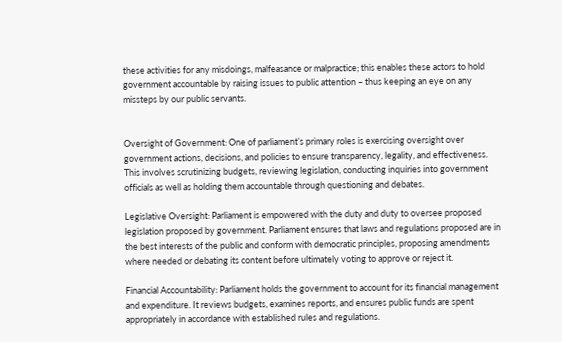these activities for any misdoings, malfeasance or malpractice; this enables these actors to hold government accountable by raising issues to public attention – thus keeping an eye on any missteps by our public servants.


Oversight of Government: One of parliament’s primary roles is exercising oversight over government actions, decisions, and policies to ensure transparency, legality, and effectiveness. This involves scrutinizing budgets, reviewing legislation, conducting inquiries into government officials as well as holding them accountable through questioning and debates.

Legislative Oversight: Parliament is empowered with the duty and duty to oversee proposed legislation proposed by government. Parliament ensures that laws and regulations proposed are in the best interests of the public and conform with democratic principles, proposing amendments where needed or debating its content before ultimately voting to approve or reject it.

Financial Accountability: Parliament holds the government to account for its financial management and expenditure. It reviews budgets, examines reports, and ensures public funds are spent appropriately in accordance with established rules and regulations.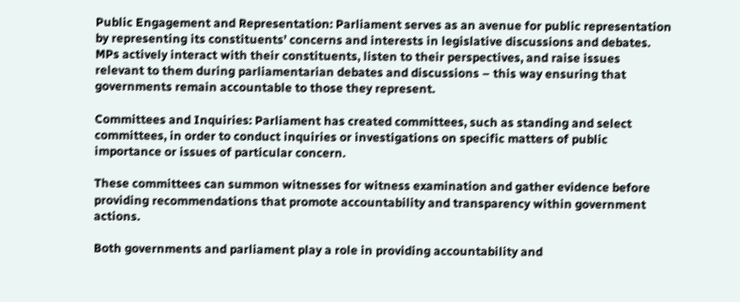Public Engagement and Representation: Parliament serves as an avenue for public representation by representing its constituents’ concerns and interests in legislative discussions and debates. MPs actively interact with their constituents, listen to their perspectives, and raise issues relevant to them during parliamentarian debates and discussions – this way ensuring that governments remain accountable to those they represent.

Committees and Inquiries: Parliament has created committees, such as standing and select committees, in order to conduct inquiries or investigations on specific matters of public importance or issues of particular concern.

These committees can summon witnesses for witness examination and gather evidence before providing recommendations that promote accountability and transparency within government actions.

Both governments and parliament play a role in providing accountability and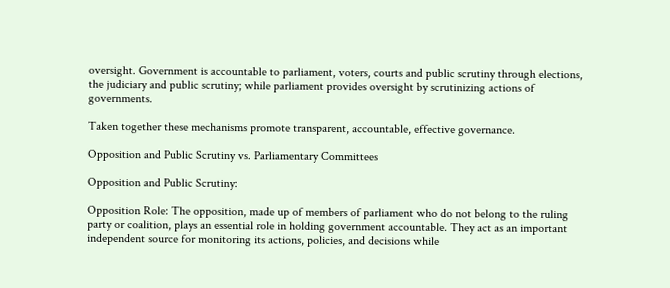oversight. Government is accountable to parliament, voters, courts and public scrutiny through elections, the judiciary and public scrutiny; while parliament provides oversight by scrutinizing actions of governments.

Taken together these mechanisms promote transparent, accountable, effective governance.

Opposition and Public Scrutiny vs. Parliamentary Committees

Opposition and Public Scrutiny:

Opposition Role: The opposition, made up of members of parliament who do not belong to the ruling party or coalition, plays an essential role in holding government accountable. They act as an important independent source for monitoring its actions, policies, and decisions while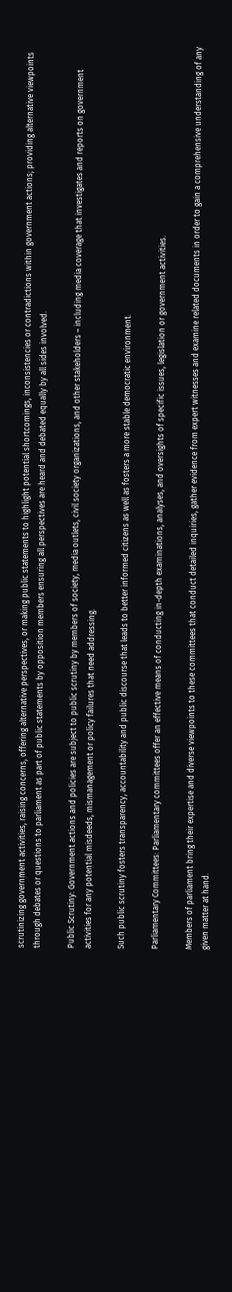scrutinizing government activities, raising concerns, offering alternative perspectives, or making public statements to highlight potential shortcomings, inconsistencies or contradictions within government actions; providing alternative viewpoints through debates or questions to parliament as part of public statements by opposition members ensuring all perspectives are heard and debated equally by all sides involved.

Public Scrutiny: Government actions and policies are subject to public scrutiny by members of society, media outlets, civil society organizations, and other stakeholders – including media coverage that investigates and reports on government activities for any potential misdeeds, mismanagement or policy failures that need addressing.

Such public scrutiny fosters transparency, accountability and public discourse that leads to better informed citizens as well as fosters a more stable democratic environment.

Parliamentary Committees: Parliamentary committees offer an effective means of conducting in-depth examinations, analyses, and oversights of specific issues, legislation or government activities.

Members of parliament bring their expertise and diverse viewpoints to these committees that conduct detailed inquiries, gather evidence from expert witnesses and examine related documents in order to gain a comprehensive understanding of any given matter at hand.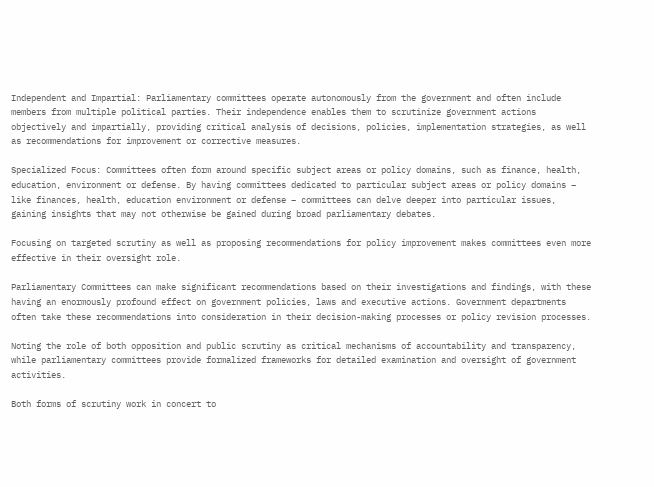Independent and Impartial: Parliamentary committees operate autonomously from the government and often include members from multiple political parties. Their independence enables them to scrutinize government actions objectively and impartially, providing critical analysis of decisions, policies, implementation strategies, as well as recommendations for improvement or corrective measures.

Specialized Focus: Committees often form around specific subject areas or policy domains, such as finance, health, education, environment or defense. By having committees dedicated to particular subject areas or policy domains – like finances, health, education environment or defense – committees can delve deeper into particular issues, gaining insights that may not otherwise be gained during broad parliamentary debates.

Focusing on targeted scrutiny as well as proposing recommendations for policy improvement makes committees even more effective in their oversight role.

Parliamentary Committees can make significant recommendations based on their investigations and findings, with these having an enormously profound effect on government policies, laws and executive actions. Government departments often take these recommendations into consideration in their decision-making processes or policy revision processes.

Noting the role of both opposition and public scrutiny as critical mechanisms of accountability and transparency, while parliamentary committees provide formalized frameworks for detailed examination and oversight of government activities.

Both forms of scrutiny work in concert to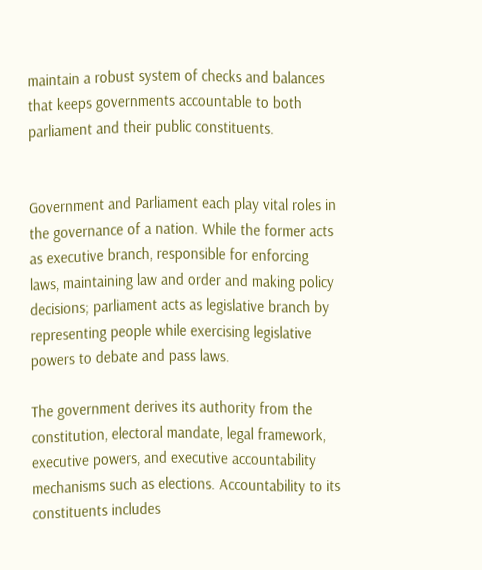maintain a robust system of checks and balances that keeps governments accountable to both parliament and their public constituents.


Government and Parliament each play vital roles in the governance of a nation. While the former acts as executive branch, responsible for enforcing laws, maintaining law and order and making policy decisions; parliament acts as legislative branch by representing people while exercising legislative powers to debate and pass laws.

The government derives its authority from the constitution, electoral mandate, legal framework, executive powers, and executive accountability mechanisms such as elections. Accountability to its constituents includes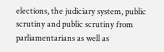elections, the judiciary system, public scrutiny and public scrutiny from parliamentarians as well as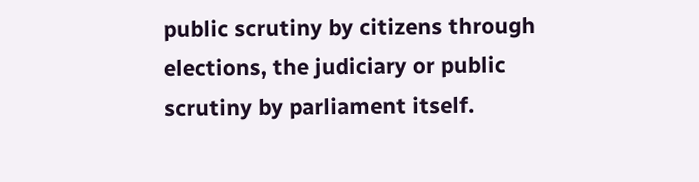public scrutiny by citizens through elections, the judiciary or public scrutiny by parliament itself.